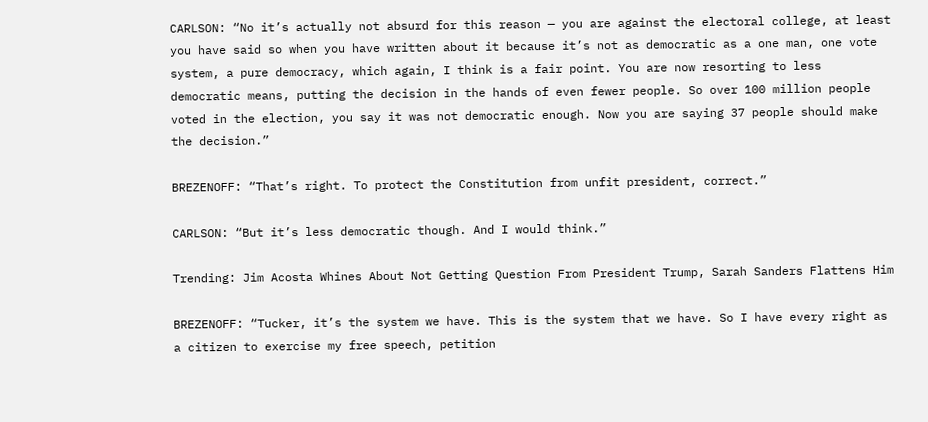CARLSON: “No it’s actually not absurd for this reason — you are against the electoral college, at least you have said so when you have written about it because it’s not as democratic as a one man, one vote system, a pure democracy, which again, I think is a fair point. You are now resorting to less democratic means, putting the decision in the hands of even fewer people. So over 100 million people voted in the election, you say it was not democratic enough. Now you are saying 37 people should make the decision.”

BREZENOFF: “That’s right. To protect the Constitution from unfit president, correct.”

CARLSON: “But it’s less democratic though. And I would think.”

Trending: Jim Acosta Whines About Not Getting Question From President Trump, Sarah Sanders Flattens Him

BREZENOFF: “Tucker, it’s the system we have. This is the system that we have. So I have every right as a citizen to exercise my free speech, petition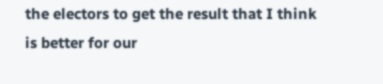the electors to get the result that I think is better for our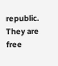republic. They are free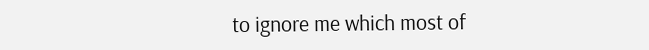to ignore me which most of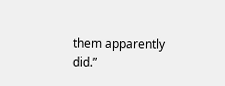them apparently did.”